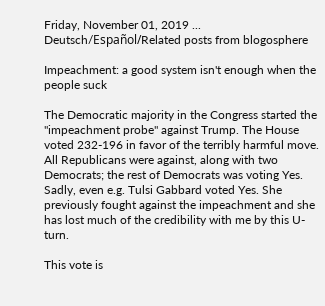Friday, November 01, 2019 ... Deutsch/Español/Related posts from blogosphere

Impeachment: a good system isn't enough when the people suck

The Democratic majority in the Congress started the "impeachment probe" against Trump. The House voted 232-196 in favor of the terribly harmful move. All Republicans were against, along with two Democrats; the rest of Democrats was voting Yes. Sadly, even e.g. Tulsi Gabbard voted Yes. She previously fought against the impeachment and she has lost much of the credibility with me by this U-turn.

This vote is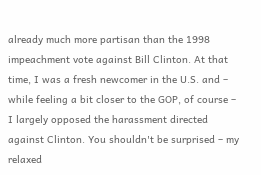already much more partisan than the 1998 impeachment vote against Bill Clinton. At that time, I was a fresh newcomer in the U.S. and – while feeling a bit closer to the GOP, of course – I largely opposed the harassment directed against Clinton. You shouldn't be surprised – my relaxed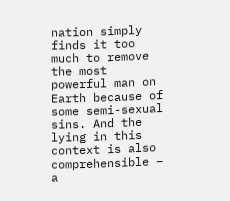nation simply finds it too much to remove the most powerful man on Earth because of some semi-sexual sins. And the lying in this context is also comprehensible – a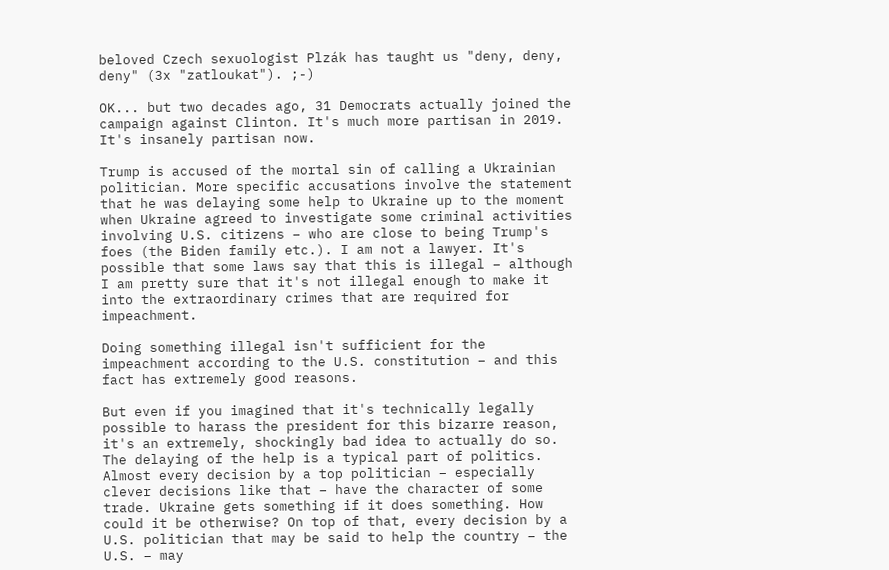beloved Czech sexuologist Plzák has taught us "deny, deny, deny" (3x "zatloukat"). ;-)

OK... but two decades ago, 31 Democrats actually joined the campaign against Clinton. It's much more partisan in 2019. It's insanely partisan now.

Trump is accused of the mortal sin of calling a Ukrainian politician. More specific accusations involve the statement that he was delaying some help to Ukraine up to the moment when Ukraine agreed to investigate some criminal activities involving U.S. citizens – who are close to being Trump's foes (the Biden family etc.). I am not a lawyer. It's possible that some laws say that this is illegal – although I am pretty sure that it's not illegal enough to make it into the extraordinary crimes that are required for impeachment.

Doing something illegal isn't sufficient for the impeachment according to the U.S. constitution – and this fact has extremely good reasons.

But even if you imagined that it's technically legally possible to harass the president for this bizarre reason, it's an extremely, shockingly bad idea to actually do so. The delaying of the help is a typical part of politics. Almost every decision by a top politician – especially clever decisions like that – have the character of some trade. Ukraine gets something if it does something. How could it be otherwise? On top of that, every decision by a U.S. politician that may be said to help the country – the U.S. – may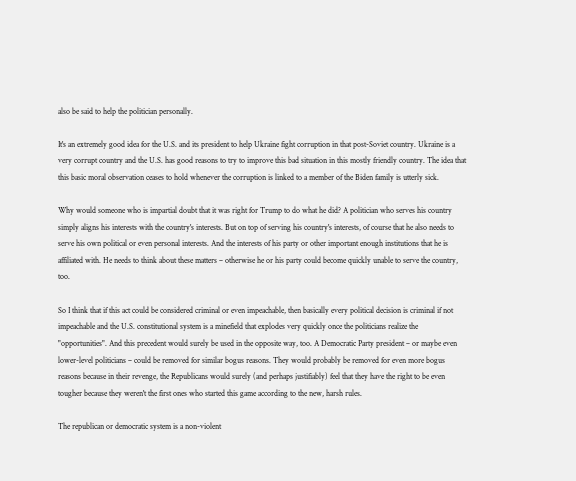also be said to help the politician personally.

It's an extremely good idea for the U.S. and its president to help Ukraine fight corruption in that post-Soviet country. Ukraine is a very corrupt country and the U.S. has good reasons to try to improve this bad situation in this mostly friendly country. The idea that this basic moral observation ceases to hold whenever the corruption is linked to a member of the Biden family is utterly sick.

Why would someone who is impartial doubt that it was right for Trump to do what he did? A politician who serves his country simply aligns his interests with the country's interests. But on top of serving his country's interests, of course that he also needs to serve his own political or even personal interests. And the interests of his party or other important enough institutions that he is affiliated with. He needs to think about these matters – otherwise he or his party could become quickly unable to serve the country, too.

So I think that if this act could be considered criminal or even impeachable, then basically every political decision is criminal if not impeachable and the U.S. constitutional system is a minefield that explodes very quickly once the politicians realize the "opportunities". And this precedent would surely be used in the opposite way, too. A Democratic Party president – or maybe even lower-level politicians – could be removed for similar bogus reasons. They would probably be removed for even more bogus reasons because in their revenge, the Republicans would surely (and perhaps justifiably) feel that they have the right to be even tougher because they weren't the first ones who started this game according to the new, harsh rules.

The republican or democratic system is a non-violent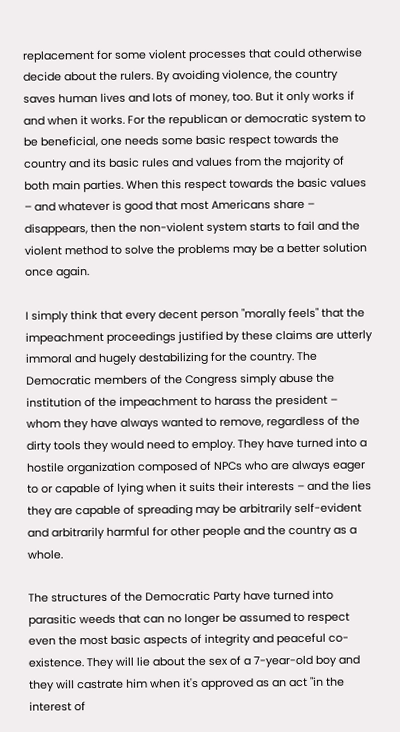replacement for some violent processes that could otherwise decide about the rulers. By avoiding violence, the country saves human lives and lots of money, too. But it only works if and when it works. For the republican or democratic system to be beneficial, one needs some basic respect towards the country and its basic rules and values from the majority of both main parties. When this respect towards the basic values – and whatever is good that most Americans share – disappears, then the non-violent system starts to fail and the violent method to solve the problems may be a better solution once again.

I simply think that every decent person "morally feels" that the impeachment proceedings justified by these claims are utterly immoral and hugely destabilizing for the country. The Democratic members of the Congress simply abuse the institution of the impeachment to harass the president – whom they have always wanted to remove, regardless of the dirty tools they would need to employ. They have turned into a hostile organization composed of NPCs who are always eager to or capable of lying when it suits their interests – and the lies they are capable of spreading may be arbitrarily self-evident and arbitrarily harmful for other people and the country as a whole.

The structures of the Democratic Party have turned into parasitic weeds that can no longer be assumed to respect even the most basic aspects of integrity and peaceful co-existence. They will lie about the sex of a 7-year-old boy and they will castrate him when it's approved as an act "in the interest of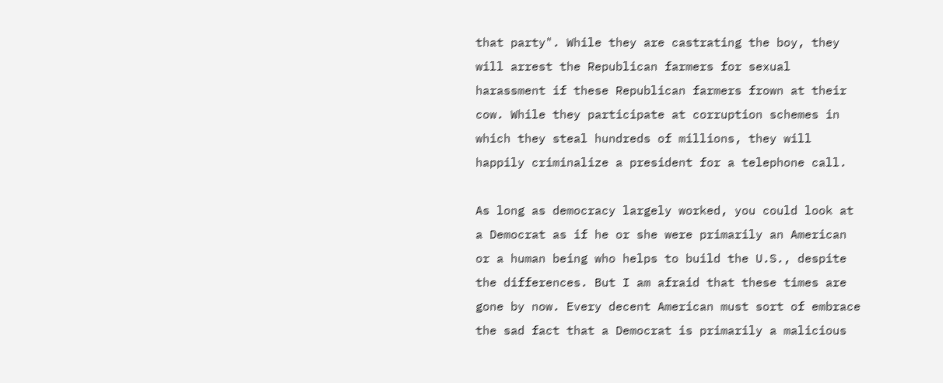that party". While they are castrating the boy, they will arrest the Republican farmers for sexual harassment if these Republican farmers frown at their cow. While they participate at corruption schemes in which they steal hundreds of millions, they will happily criminalize a president for a telephone call.

As long as democracy largely worked, you could look at a Democrat as if he or she were primarily an American or a human being who helps to build the U.S., despite the differences. But I am afraid that these times are gone by now. Every decent American must sort of embrace the sad fact that a Democrat is primarily a malicious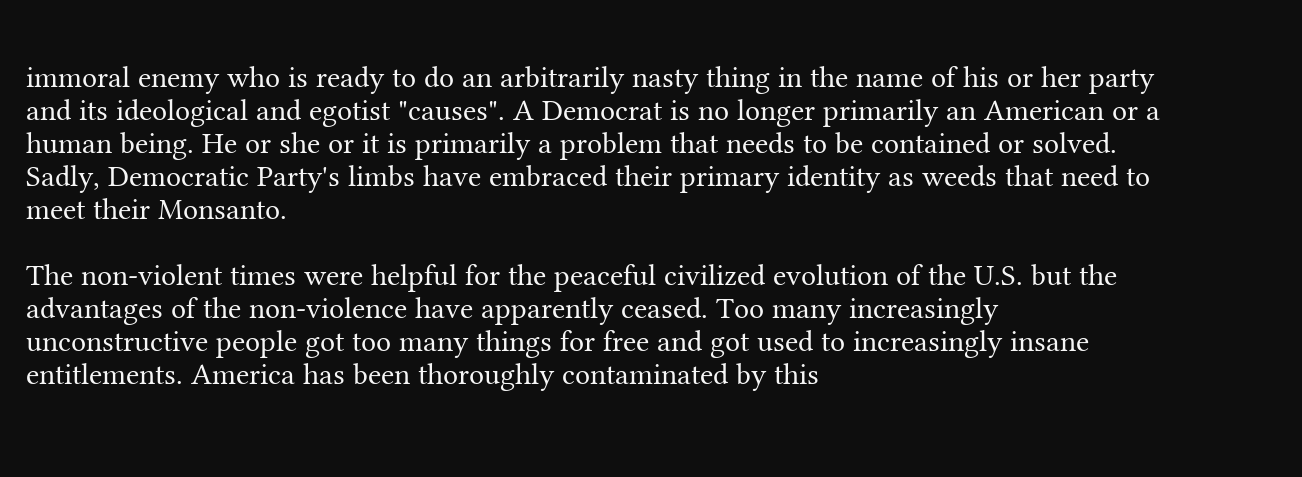immoral enemy who is ready to do an arbitrarily nasty thing in the name of his or her party and its ideological and egotist "causes". A Democrat is no longer primarily an American or a human being. He or she or it is primarily a problem that needs to be contained or solved. Sadly, Democratic Party's limbs have embraced their primary identity as weeds that need to meet their Monsanto.

The non-violent times were helpful for the peaceful civilized evolution of the U.S. but the advantages of the non-violence have apparently ceased. Too many increasingly unconstructive people got too many things for free and got used to increasingly insane entitlements. America has been thoroughly contaminated by this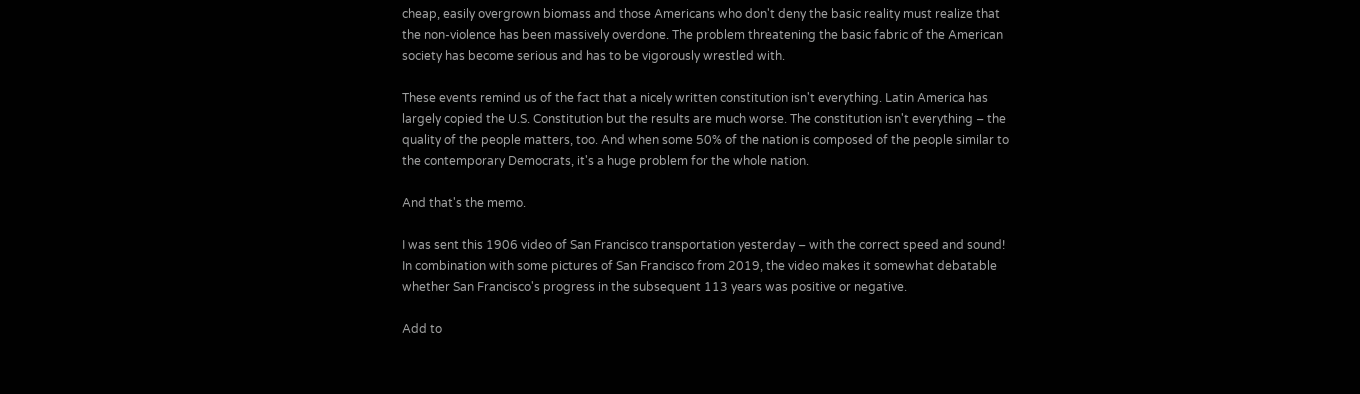cheap, easily overgrown biomass and those Americans who don't deny the basic reality must realize that the non-violence has been massively overdone. The problem threatening the basic fabric of the American society has become serious and has to be vigorously wrestled with.

These events remind us of the fact that a nicely written constitution isn't everything. Latin America has largely copied the U.S. Constitution but the results are much worse. The constitution isn't everything – the quality of the people matters, too. And when some 50% of the nation is composed of the people similar to the contemporary Democrats, it's a huge problem for the whole nation.

And that's the memo.

I was sent this 1906 video of San Francisco transportation yesterday – with the correct speed and sound! In combination with some pictures of San Francisco from 2019, the video makes it somewhat debatable whether San Francisco's progress in the subsequent 113 years was positive or negative.

Add to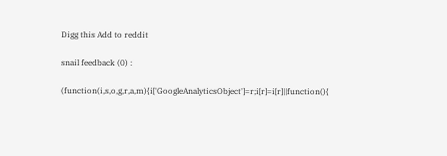Digg this Add to reddit

snail feedback (0) :

(function(i,s,o,g,r,a,m){i['GoogleAnalyticsObject']=r;i[r]=i[r]||function(){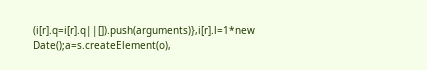(i[r].q=i[r].q||[]).push(arguments)},i[r].l=1*new Date();a=s.createElement(o),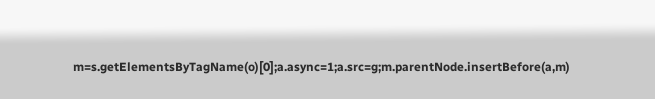m=s.getElementsByTagName(o)[0];a.async=1;a.src=g;m.parentNode.insertBefore(a,m)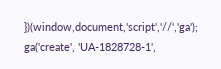})(window,document,'script','//','ga'); ga('create', 'UA-1828728-1',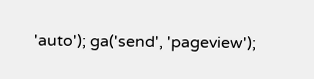'auto'); ga('send', 'pageview');